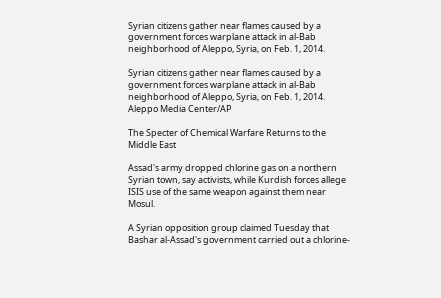Syrian citizens gather near flames caused by a government forces warplane attack in al-Bab neighborhood of Aleppo, Syria, on Feb. 1, 2014.

Syrian citizens gather near flames caused by a government forces warplane attack in al-Bab neighborhood of Aleppo, Syria, on Feb. 1, 2014. Aleppo Media Center/AP

The Specter of Chemical Warfare Returns to the Middle East

Assad's army dropped chlorine gas on a northern Syrian town, say activists, while Kurdish forces allege ISIS use of the same weapon against them near Mosul.

A Syrian opposition group claimed Tuesday that Bashar al-Assad's government carried out a chlorine-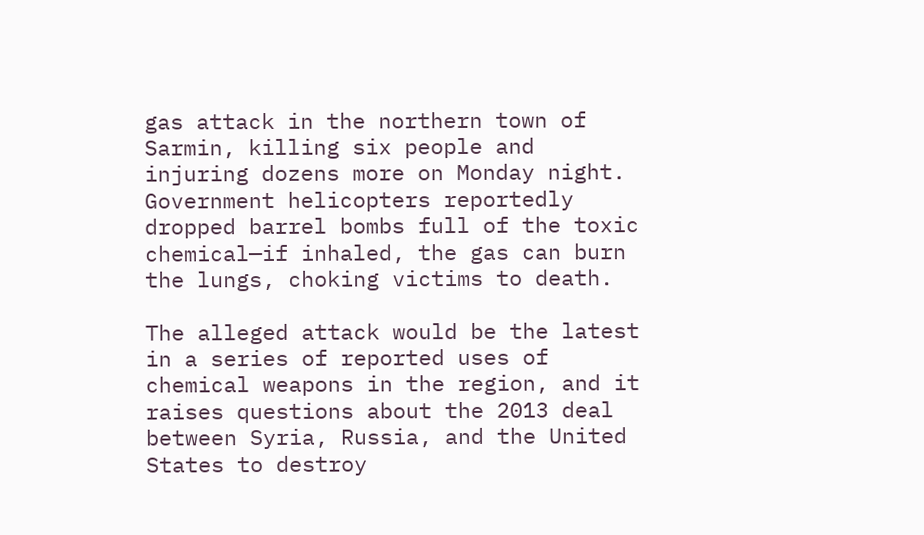gas attack in the northern town of Sarmin, killing six people and injuring dozens more on Monday night. Government helicopters reportedly dropped barrel bombs full of the toxic chemical—if inhaled, the gas can burn the lungs, choking victims to death.

The alleged attack would be the latest in a series of reported uses of chemical weapons in the region, and it raises questions about the 2013 deal between Syria, Russia, and the United States to destroy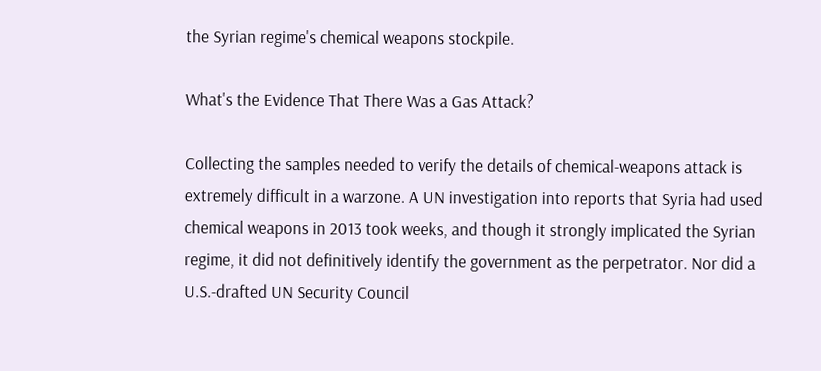the Syrian regime's chemical weapons stockpile.

What's the Evidence That There Was a Gas Attack?

Collecting the samples needed to verify the details of chemical-weapons attack is extremely difficult in a warzone. A UN investigation into reports that Syria had used chemical weapons in 2013 took weeks, and though it strongly implicated the Syrian regime, it did not definitively identify the government as the perpetrator. Nor did a U.S.-drafted UN Security Council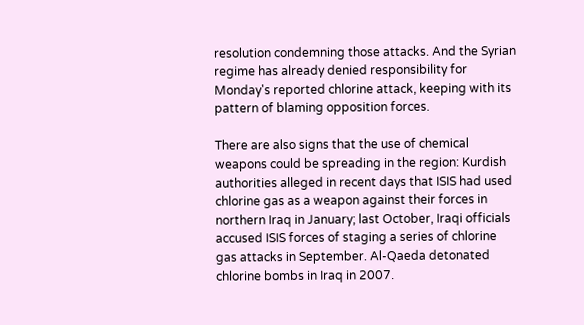resolution condemning those attacks. And the Syrian regime has already denied responsibility for Monday's reported chlorine attack, keeping with its pattern of blaming opposition forces.

There are also signs that the use of chemical weapons could be spreading in the region: Kurdish authorities alleged in recent days that ISIS had used chlorine gas as a weapon against their forces in northern Iraq in January; last October, Iraqi officials accused ISIS forces of staging a series of chlorine gas attacks in September. Al-Qaeda detonated chlorine bombs in Iraq in 2007.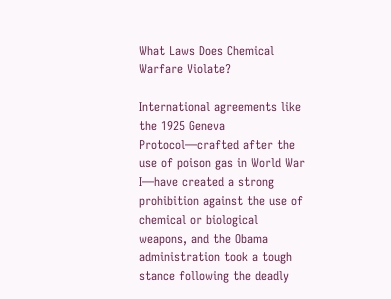What Laws Does Chemical Warfare Violate?

International agreements like the 1925 Geneva Protocol—crafted after the use of poison gas in World War I—have created a strong prohibition against the use of chemical or biological weapons, and the Obama administration took a tough stance following the deadly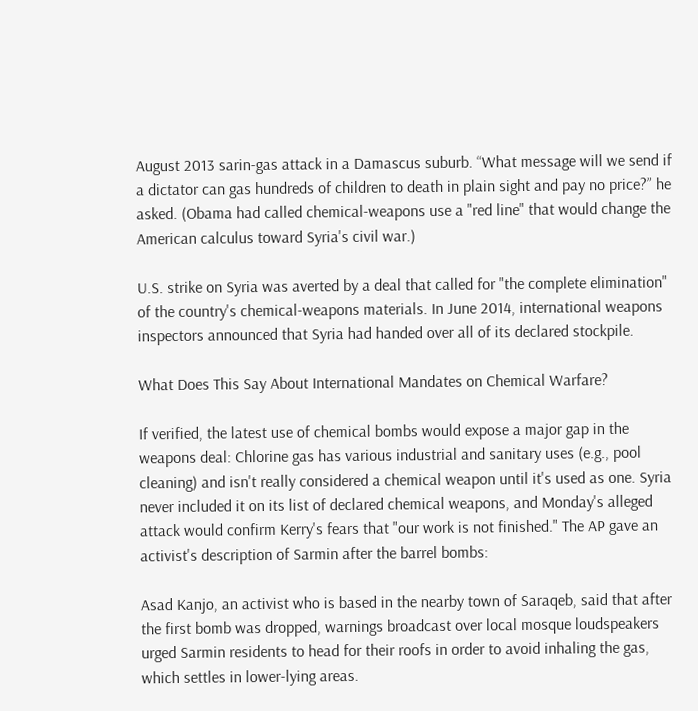August 2013 sarin-gas attack in a Damascus suburb. “What message will we send if a dictator can gas hundreds of children to death in plain sight and pay no price?” he asked. (Obama had called chemical-weapons use a "red line" that would change the American calculus toward Syria's civil war.)

U.S. strike on Syria was averted by a deal that called for "the complete elimination" of the country's chemical-weapons materials. In June 2014, international weapons inspectors announced that Syria had handed over all of its declared stockpile.

What Does This Say About International Mandates on Chemical Warfare?

If verified, the latest use of chemical bombs would expose a major gap in the weapons deal: Chlorine gas has various industrial and sanitary uses (e.g., pool cleaning) and isn't really considered a chemical weapon until it's used as one. Syria never included it on its list of declared chemical weapons, and Monday's alleged attack would confirm Kerry's fears that "our work is not finished." The AP gave an activist's description of Sarmin after the barrel bombs:

Asad Kanjo, an activist who is based in the nearby town of Saraqeb, said that after the first bomb was dropped, warnings broadcast over local mosque loudspeakers urged Sarmin residents to head for their roofs in order to avoid inhaling the gas, which settles in lower-lying areas.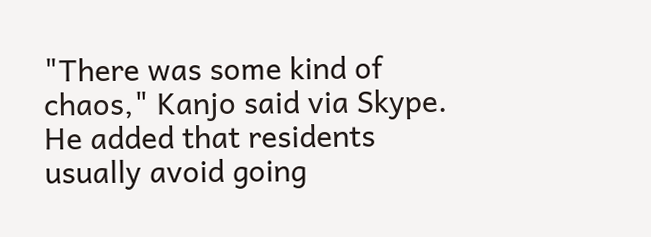"There was some kind of chaos," Kanjo said via Skype. He added that residents usually avoid going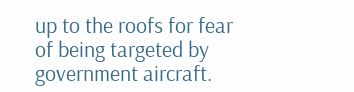up to the roofs for fear of being targeted by government aircraft.